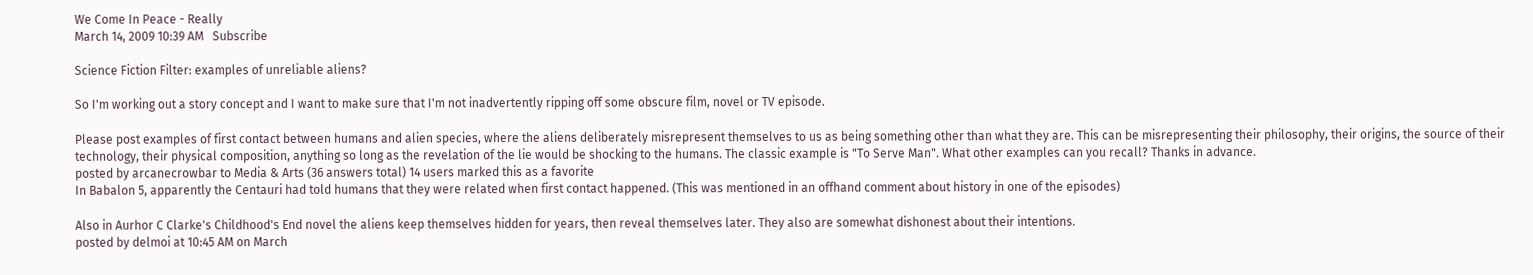We Come In Peace - Really
March 14, 2009 10:39 AM   Subscribe

Science Fiction Filter: examples of unreliable aliens?

So I'm working out a story concept and I want to make sure that I'm not inadvertently ripping off some obscure film, novel or TV episode.

Please post examples of first contact between humans and alien species, where the aliens deliberately misrepresent themselves to us as being something other than what they are. This can be misrepresenting their philosophy, their origins, the source of their technology, their physical composition, anything so long as the revelation of the lie would be shocking to the humans. The classic example is "To Serve Man". What other examples can you recall? Thanks in advance.
posted by arcanecrowbar to Media & Arts (36 answers total) 14 users marked this as a favorite
In Babalon 5, apparently the Centauri had told humans that they were related when first contact happened. (This was mentioned in an offhand comment about history in one of the episodes)

Also in Aurhor C Clarke's Childhood's End novel the aliens keep themselves hidden for years, then reveal themselves later. They also are somewhat dishonest about their intentions.
posted by delmoi at 10:45 AM on March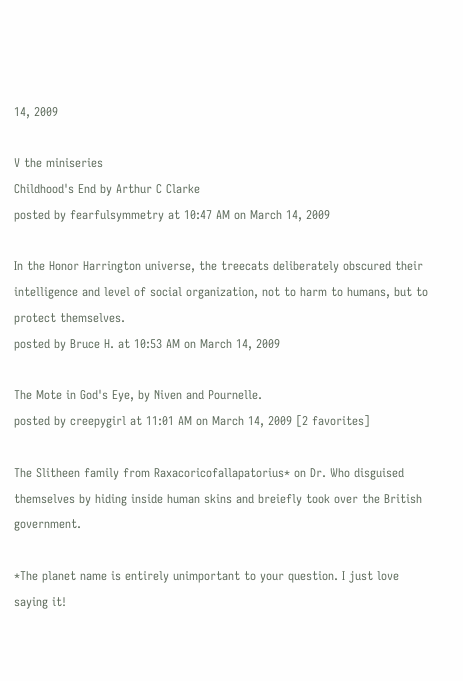14, 2009

V the miniseries
Childhood's End by Arthur C Clarke
posted by fearfulsymmetry at 10:47 AM on March 14, 2009

In the Honor Harrington universe, the treecats deliberately obscured their intelligence and level of social organization, not to harm to humans, but to protect themselves.
posted by Bruce H. at 10:53 AM on March 14, 2009

The Mote in God's Eye, by Niven and Pournelle.
posted by creepygirl at 11:01 AM on March 14, 2009 [2 favorites]

The Slitheen family from Raxacoricofallapatorius* on Dr. Who disguised themselves by hiding inside human skins and breiefly took over the British government.

*The planet name is entirely unimportant to your question. I just love saying it!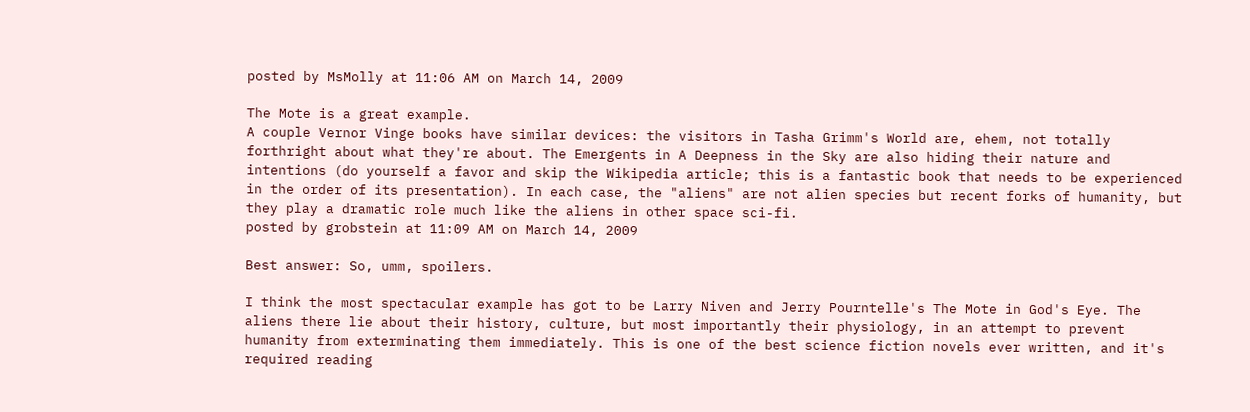posted by MsMolly at 11:06 AM on March 14, 2009

The Mote is a great example.
A couple Vernor Vinge books have similar devices: the visitors in Tasha Grimm's World are, ehem, not totally forthright about what they're about. The Emergents in A Deepness in the Sky are also hiding their nature and intentions (do yourself a favor and skip the Wikipedia article; this is a fantastic book that needs to be experienced in the order of its presentation). In each case, the "aliens" are not alien species but recent forks of humanity, but they play a dramatic role much like the aliens in other space sci-fi.
posted by grobstein at 11:09 AM on March 14, 2009

Best answer: So, umm, spoilers.

I think the most spectacular example has got to be Larry Niven and Jerry Pourntelle's The Mote in God's Eye. The aliens there lie about their history, culture, but most importantly their physiology, in an attempt to prevent humanity from exterminating them immediately. This is one of the best science fiction novels ever written, and it's required reading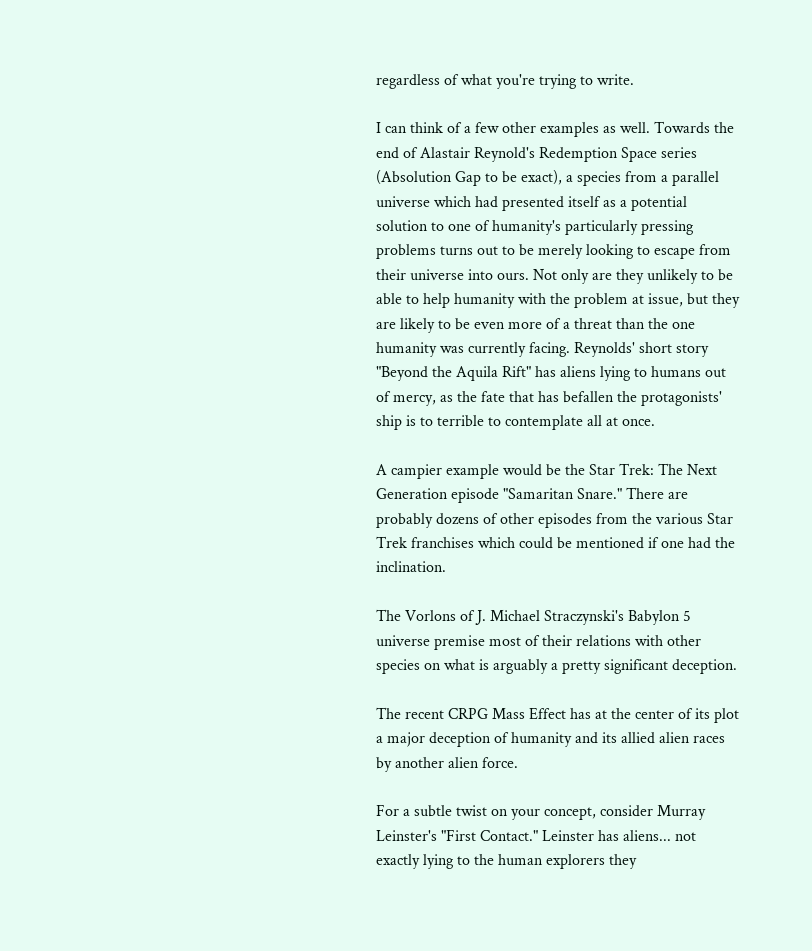regardless of what you're trying to write.

I can think of a few other examples as well. Towards the end of Alastair Reynold's Redemption Space series (Absolution Gap to be exact), a species from a parallel universe which had presented itself as a potential solution to one of humanity's particularly pressing problems turns out to be merely looking to escape from their universe into ours. Not only are they unlikely to be able to help humanity with the problem at issue, but they are likely to be even more of a threat than the one humanity was currently facing. Reynolds' short story "Beyond the Aquila Rift" has aliens lying to humans out of mercy, as the fate that has befallen the protagonists' ship is to terrible to contemplate all at once.

A campier example would be the Star Trek: The Next Generation episode "Samaritan Snare." There are probably dozens of other episodes from the various Star Trek franchises which could be mentioned if one had the inclination.

The Vorlons of J. Michael Straczynski's Babylon 5 universe premise most of their relations with other species on what is arguably a pretty significant deception.

The recent CRPG Mass Effect has at the center of its plot a major deception of humanity and its allied alien races by another alien force.

For a subtle twist on your concept, consider Murray Leinster's "First Contact." Leinster has aliens... not exactly lying to the human explorers they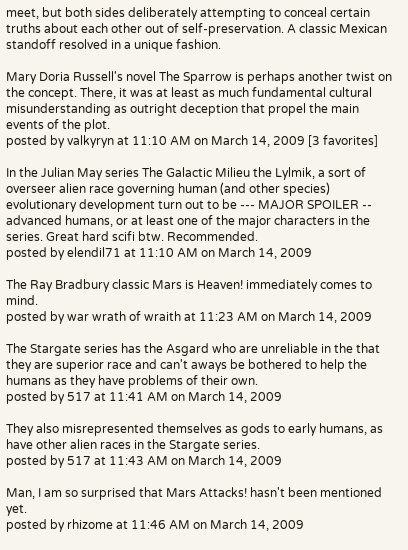meet, but both sides deliberately attempting to conceal certain truths about each other out of self-preservation. A classic Mexican standoff resolved in a unique fashion.

Mary Doria Russell's novel The Sparrow is perhaps another twist on the concept. There, it was at least as much fundamental cultural misunderstanding as outright deception that propel the main events of the plot.
posted by valkyryn at 11:10 AM on March 14, 2009 [3 favorites]

In the Julian May series The Galactic Milieu the Lylmik, a sort of overseer alien race governing human (and other species) evolutionary development turn out to be --- MAJOR SPOILER -- advanced humans, or at least one of the major characters in the series. Great hard scifi btw. Recommended.
posted by elendil71 at 11:10 AM on March 14, 2009

The Ray Bradbury classic Mars is Heaven! immediately comes to mind.
posted by war wrath of wraith at 11:23 AM on March 14, 2009

The Stargate series has the Asgard who are unreliable in the that they are superior race and can't aways be bothered to help the humans as they have problems of their own.
posted by 517 at 11:41 AM on March 14, 2009

They also misrepresented themselves as gods to early humans, as have other alien races in the Stargate series.
posted by 517 at 11:43 AM on March 14, 2009

Man, I am so surprised that Mars Attacks! hasn't been mentioned yet.
posted by rhizome at 11:46 AM on March 14, 2009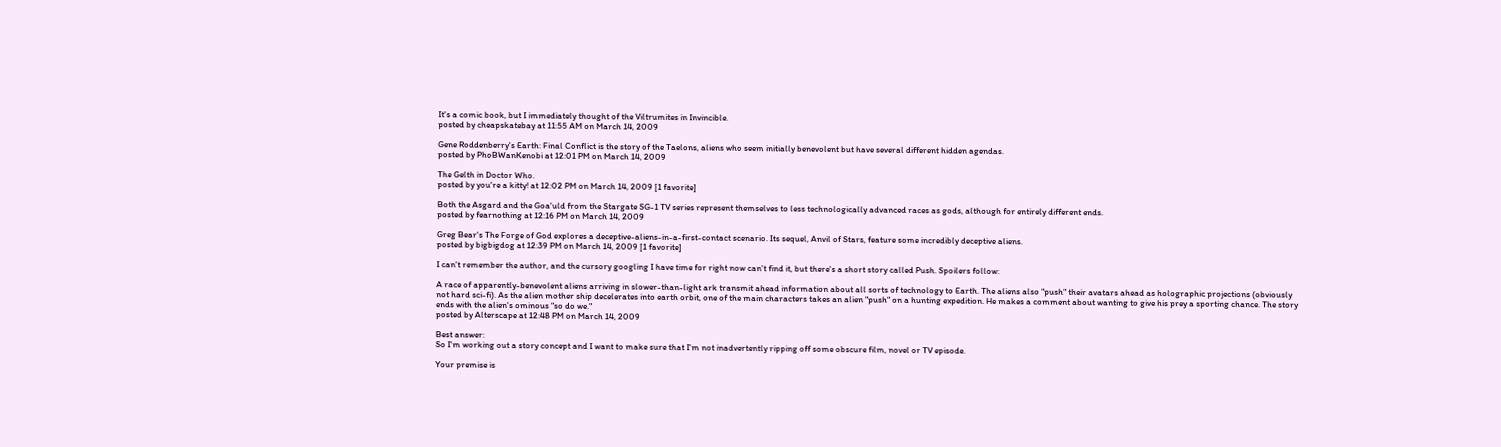It's a comic book, but I immediately thought of the Viltrumites in Invincible.
posted by cheapskatebay at 11:55 AM on March 14, 2009

Gene Roddenberry's Earth: Final Conflict is the story of the Taelons, aliens who seem initially benevolent but have several different hidden agendas.
posted by PhoBWanKenobi at 12:01 PM on March 14, 2009

The Gelth in Doctor Who.
posted by you're a kitty! at 12:02 PM on March 14, 2009 [1 favorite]

Both the Asgard and the Goa'uld from the Stargate SG-1 TV series represent themselves to less technologically advanced races as gods, although for entirely different ends.
posted by fearnothing at 12:16 PM on March 14, 2009

Greg Bear's The Forge of God explores a deceptive-aliens-in-a-first-contact scenario. Its sequel, Anvil of Stars, feature some incredibly deceptive aliens.
posted by bigbigdog at 12:39 PM on March 14, 2009 [1 favorite]

I can't remember the author, and the cursory googling I have time for right now can't find it, but there's a short story called Push. Spoilers follow:

A race of apparently-benevolent aliens arriving in slower-than-light ark transmit ahead information about all sorts of technology to Earth. The aliens also "push" their avatars ahead as holographic projections (obviously not hard sci-fi). As the alien mother ship decelerates into earth orbit, one of the main characters takes an alien "push" on a hunting expedition. He makes a comment about wanting to give his prey a sporting chance. The story ends with the alien's ominous "so do we."
posted by Alterscape at 12:48 PM on March 14, 2009

Best answer:
So I'm working out a story concept and I want to make sure that I'm not inadvertently ripping off some obscure film, novel or TV episode.

Your premise is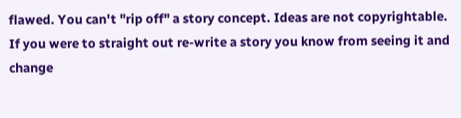flawed. You can't "rip off" a story concept. Ideas are not copyrightable. If you were to straight out re-write a story you know from seeing it and change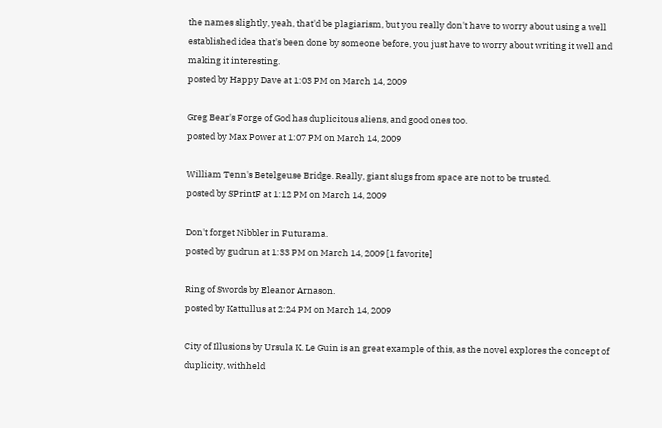the names slightly, yeah, that'd be plagiarism, but you really don't have to worry about using a well established idea that's been done by someone before, you just have to worry about writing it well and making it interesting.
posted by Happy Dave at 1:03 PM on March 14, 2009

Greg Bear's Forge of God has duplicitous aliens, and good ones too.
posted by Max Power at 1:07 PM on March 14, 2009

William Tenn's Betelgeuse Bridge. Really, giant slugs from space are not to be trusted.
posted by SPrintF at 1:12 PM on March 14, 2009

Don't forget Nibbler in Futurama.
posted by gudrun at 1:33 PM on March 14, 2009 [1 favorite]

Ring of Swords by Eleanor Arnason.
posted by Kattullus at 2:24 PM on March 14, 2009

City of Illusions by Ursula K. Le Guin is an great example of this, as the novel explores the concept of duplicity, withheld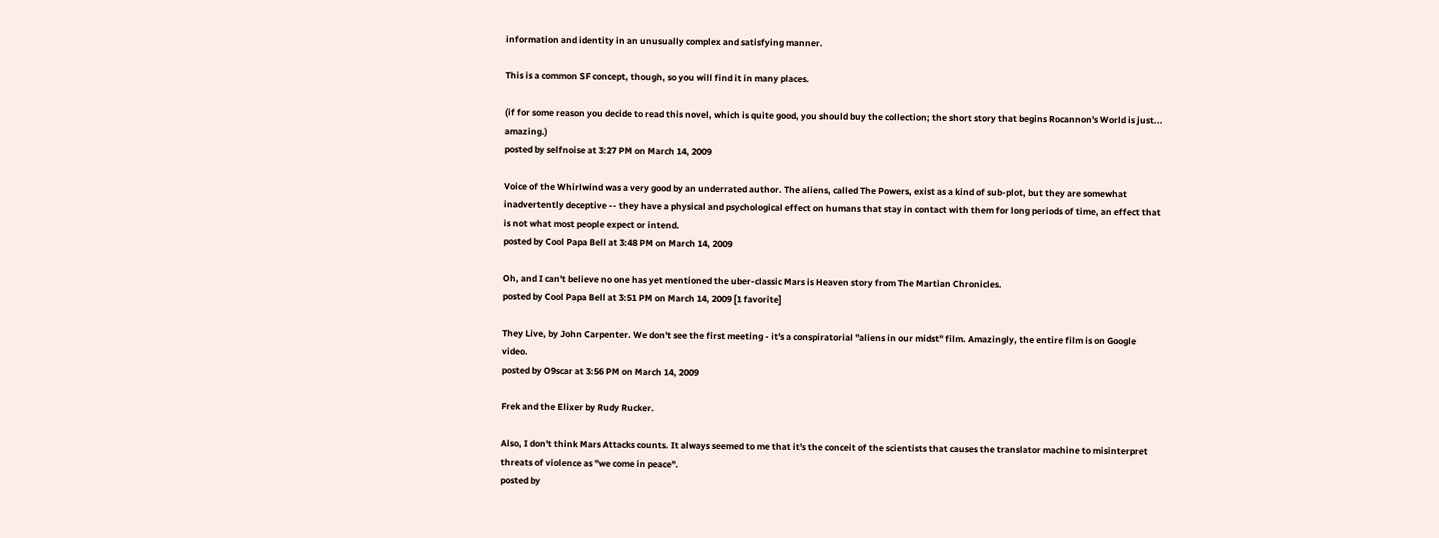information and identity in an unusually complex and satisfying manner.

This is a common SF concept, though, so you will find it in many places.

(if for some reason you decide to read this novel, which is quite good, you should buy the collection; the short story that begins Rocannon's World is just... amazing.)
posted by selfnoise at 3:27 PM on March 14, 2009

Voice of the Whirlwind was a very good by an underrated author. The aliens, called The Powers, exist as a kind of sub-plot, but they are somewhat inadvertently deceptive -- they have a physical and psychological effect on humans that stay in contact with them for long periods of time, an effect that is not what most people expect or intend.
posted by Cool Papa Bell at 3:48 PM on March 14, 2009

Oh, and I can't believe no one has yet mentioned the uber-classic Mars is Heaven story from The Martian Chronicles.
posted by Cool Papa Bell at 3:51 PM on March 14, 2009 [1 favorite]

They Live, by John Carpenter. We don't see the first meeting - it's a conspiratorial "aliens in our midst" film. Amazingly, the entire film is on Google video.
posted by O9scar at 3:56 PM on March 14, 2009

Frek and the Elixer by Rudy Rucker.

Also, I don't think Mars Attacks counts. It always seemed to me that it's the conceit of the scientists that causes the translator machine to misinterpret threats of violence as "we come in peace".
posted by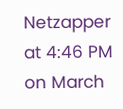Netzapper at 4:46 PM on March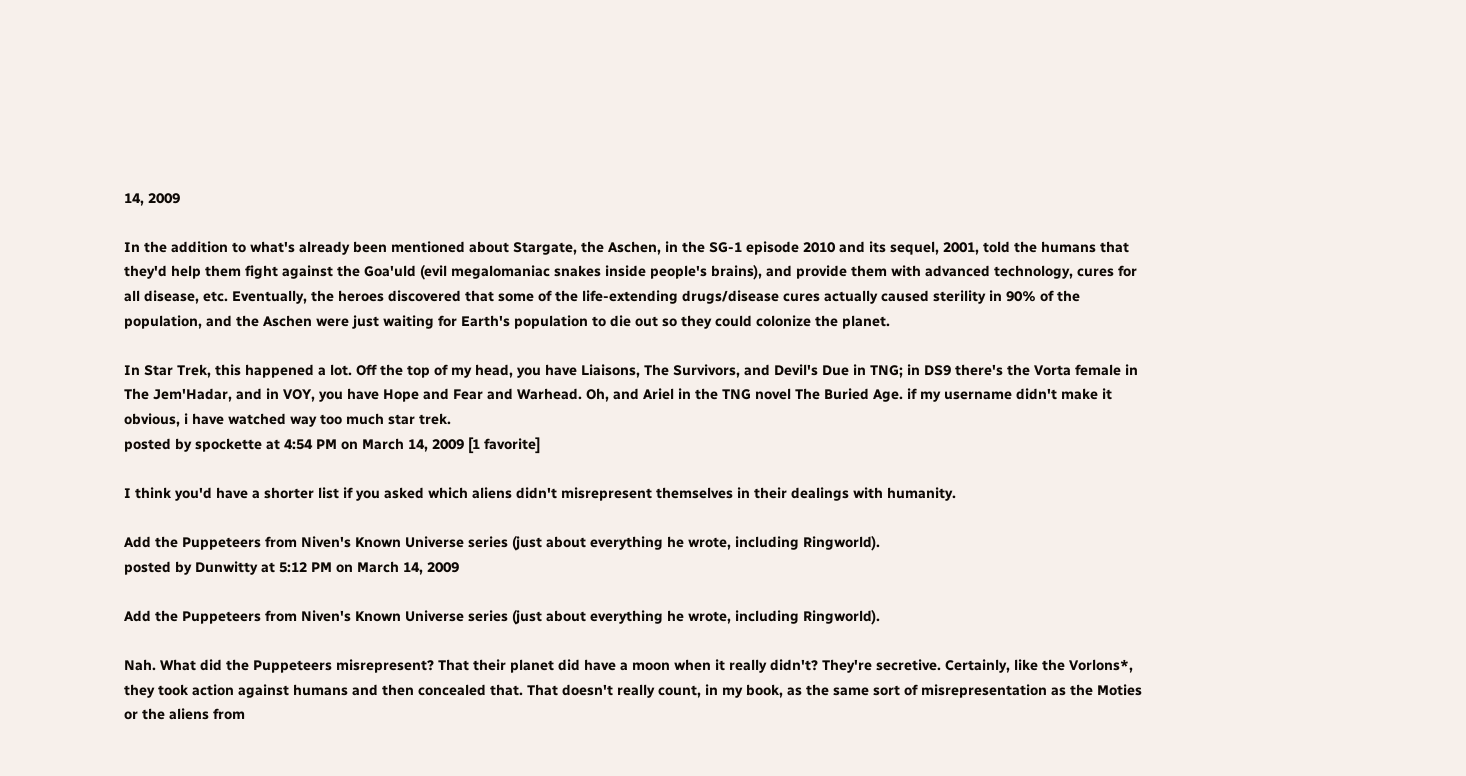14, 2009

In the addition to what's already been mentioned about Stargate, the Aschen, in the SG-1 episode 2010 and its sequel, 2001, told the humans that they'd help them fight against the Goa'uld (evil megalomaniac snakes inside people's brains), and provide them with advanced technology, cures for all disease, etc. Eventually, the heroes discovered that some of the life-extending drugs/disease cures actually caused sterility in 90% of the population, and the Aschen were just waiting for Earth's population to die out so they could colonize the planet.

In Star Trek, this happened a lot. Off the top of my head, you have Liaisons, The Survivors, and Devil's Due in TNG; in DS9 there's the Vorta female in The Jem'Hadar, and in VOY, you have Hope and Fear and Warhead. Oh, and Ariel in the TNG novel The Buried Age. if my username didn't make it obvious, i have watched way too much star trek.
posted by spockette at 4:54 PM on March 14, 2009 [1 favorite]

I think you'd have a shorter list if you asked which aliens didn't misrepresent themselves in their dealings with humanity.

Add the Puppeteers from Niven's Known Universe series (just about everything he wrote, including Ringworld).
posted by Dunwitty at 5:12 PM on March 14, 2009

Add the Puppeteers from Niven's Known Universe series (just about everything he wrote, including Ringworld).

Nah. What did the Puppeteers misrepresent? That their planet did have a moon when it really didn't? They're secretive. Certainly, like the Vorlons*, they took action against humans and then concealed that. That doesn't really count, in my book, as the same sort of misrepresentation as the Moties or the aliens from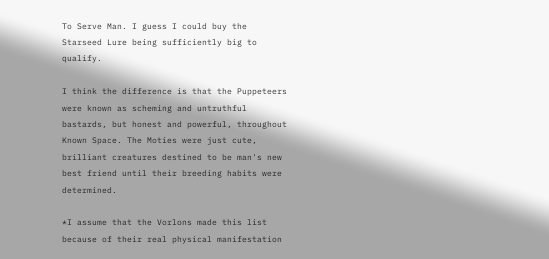To Serve Man. I guess I could buy the Starseed Lure being sufficiently big to qualify.

I think the difference is that the Puppeteers were known as scheming and untruthful bastards, but honest and powerful, throughout Known Space. The Moties were just cute, brilliant creatures destined to be man's new best friend until their breeding habits were determined.

*I assume that the Vorlons made this list because of their real physical manifestation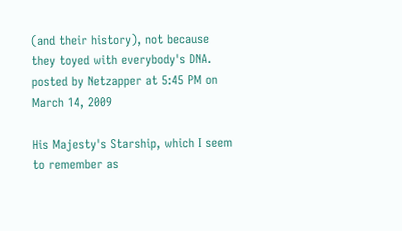(and their history), not because they toyed with everybody's DNA.
posted by Netzapper at 5:45 PM on March 14, 2009

His Majesty's Starship, which I seem to remember as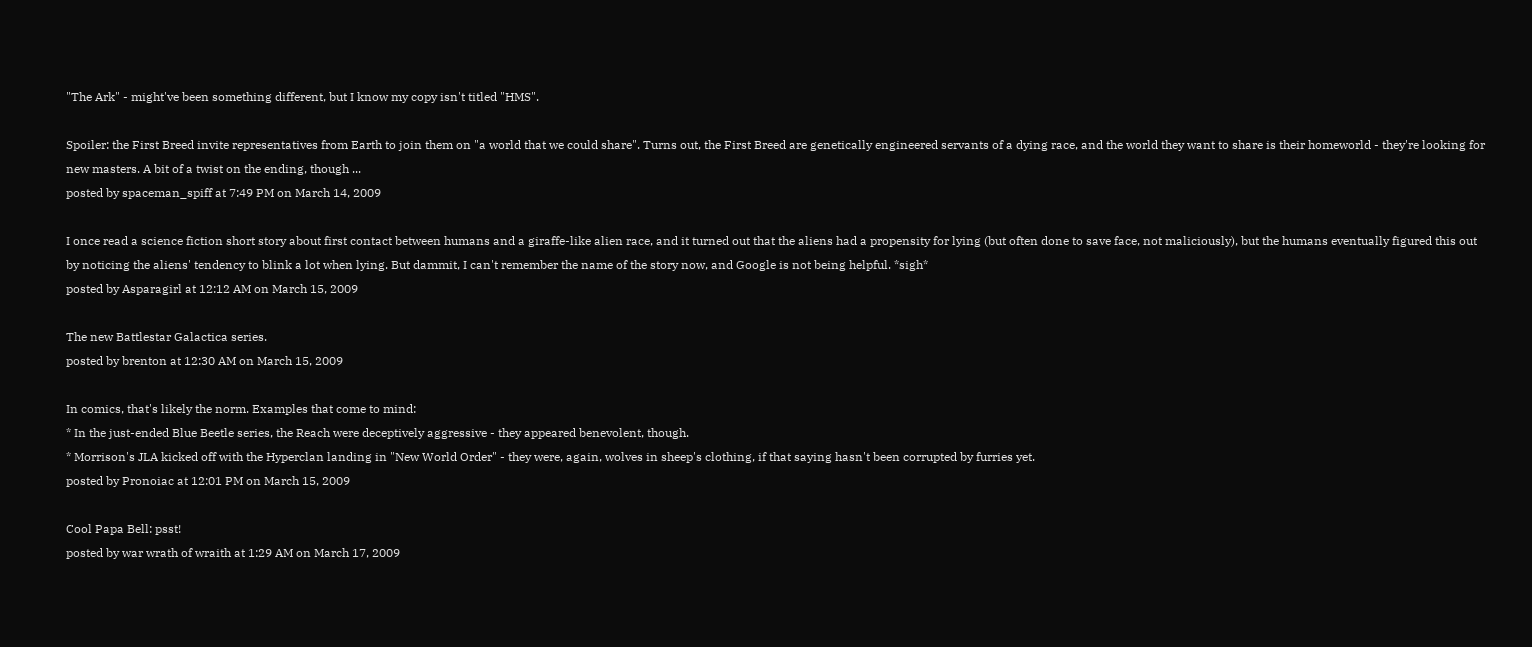"The Ark" - might've been something different, but I know my copy isn't titled "HMS".

Spoiler: the First Breed invite representatives from Earth to join them on "a world that we could share". Turns out, the First Breed are genetically engineered servants of a dying race, and the world they want to share is their homeworld - they're looking for new masters. A bit of a twist on the ending, though ...
posted by spaceman_spiff at 7:49 PM on March 14, 2009

I once read a science fiction short story about first contact between humans and a giraffe-like alien race, and it turned out that the aliens had a propensity for lying (but often done to save face, not maliciously), but the humans eventually figured this out by noticing the aliens' tendency to blink a lot when lying. But dammit, I can't remember the name of the story now, and Google is not being helpful. *sigh*
posted by Asparagirl at 12:12 AM on March 15, 2009

The new Battlestar Galactica series.
posted by brenton at 12:30 AM on March 15, 2009

In comics, that's likely the norm. Examples that come to mind:
* In the just-ended Blue Beetle series, the Reach were deceptively aggressive - they appeared benevolent, though.
* Morrison's JLA kicked off with the Hyperclan landing in "New World Order" - they were, again, wolves in sheep's clothing, if that saying hasn't been corrupted by furries yet.
posted by Pronoiac at 12:01 PM on March 15, 2009

Cool Papa Bell: psst!
posted by war wrath of wraith at 1:29 AM on March 17, 2009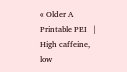« Older A Printable PEI   |   High caffeine, low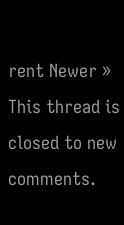rent Newer »
This thread is closed to new comments.